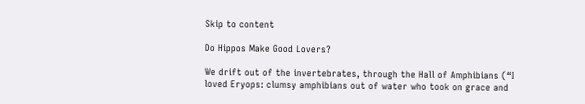Skip to content

Do Hippos Make Good Lovers?

We drift out of the invertebrates, through the Hall of Amphibians (“I loved Eryops: clumsy amphibians out of water who took on grace and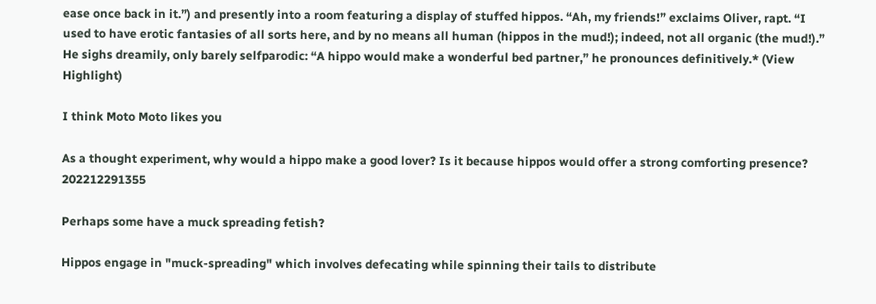ease once back in it.”) and presently into a room featuring a display of stuffed hippos. “Ah, my friends!” exclaims Oliver, rapt. “I used to have erotic fantasies of all sorts here, and by no means all human (hippos in the mud!); indeed, not all organic (the mud!).” He sighs dreamily, only barely selfparodic: “A hippo would make a wonderful bed partner,” he pronounces definitively.* (View Highlight)

I think Moto Moto likes you

As a thought experiment, why would a hippo make a good lover? Is it because hippos would offer a strong comforting presence? 202212291355

Perhaps some have a muck spreading fetish?

Hippos engage in "muck-spreading" which involves defecating while spinning their tails to distribute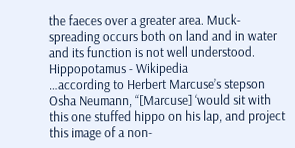the faeces over a greater area. Muck-spreading occurs both on land and in water and its function is not well understood.
Hippopotamus - Wikipedia
…according to Herbert Marcuse’s stepson Osha Neumann, “[Marcuse] ‘would sit with this one stuffed hippo on his lap, and project this image of a non-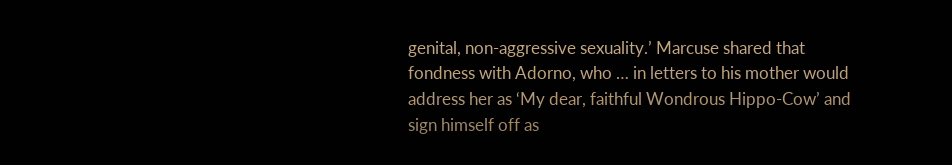genital, non-aggressive sexuality.’ Marcuse shared that fondness with Adorno, who … in letters to his mother would address her as ‘My dear, faithful Wondrous Hippo-Cow’ and sign himself off as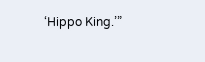‘Hippo King.’”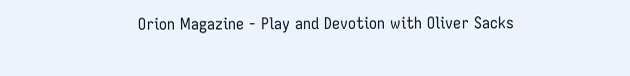Orion Magazine - Play and Devotion with Oliver Sacks